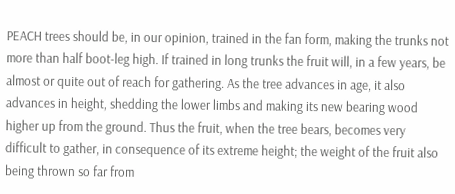PEACH trees should be, in our opinion, trained in the fan form, making the trunks not more than half boot-leg high. If trained in long trunks the fruit will, in a few years, be almost or quite out of reach for gathering. As the tree advances in age, it also advances in height, shedding the lower limbs and making its new bearing wood higher up from the ground. Thus the fruit, when the tree bears, becomes very difficult to gather, in consequence of its extreme height; the weight of the fruit also being thrown so far from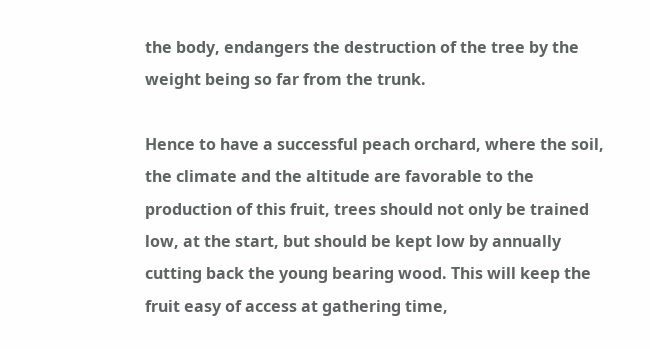the body, endangers the destruction of the tree by the weight being so far from the trunk.

Hence to have a successful peach orchard, where the soil, the climate and the altitude are favorable to the production of this fruit, trees should not only be trained low, at the start, but should be kept low by annually cutting back the young bearing wood. This will keep the fruit easy of access at gathering time,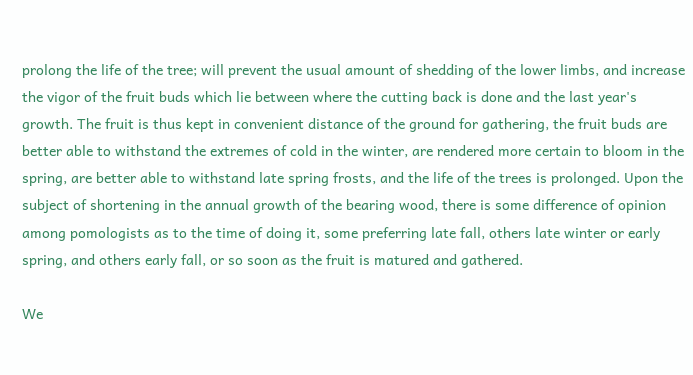prolong the life of the tree; will prevent the usual amount of shedding of the lower limbs, and increase the vigor of the fruit buds which lie between where the cutting back is done and the last year's growth. The fruit is thus kept in convenient distance of the ground for gathering, the fruit buds are better able to withstand the extremes of cold in the winter, are rendered more certain to bloom in the spring, are better able to withstand late spring frosts, and the life of the trees is prolonged. Upon the subject of shortening in the annual growth of the bearing wood, there is some difference of opinion among pomologists as to the time of doing it, some preferring late fall, others late winter or early spring, and others early fall, or so soon as the fruit is matured and gathered.

We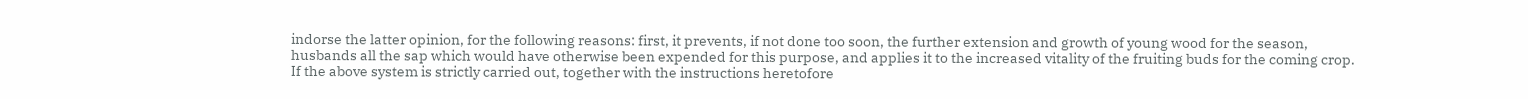indorse the latter opinion, for the following reasons: first, it prevents, if not done too soon, the further extension and growth of young wood for the season, husbands all the sap which would have otherwise been expended for this purpose, and applies it to the increased vitality of the fruiting buds for the coming crop. If the above system is strictly carried out, together with the instructions heretofore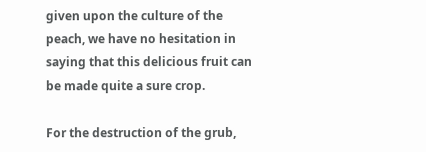given upon the culture of the peach, we have no hesitation in saying that this delicious fruit can be made quite a sure crop.

For the destruction of the grub,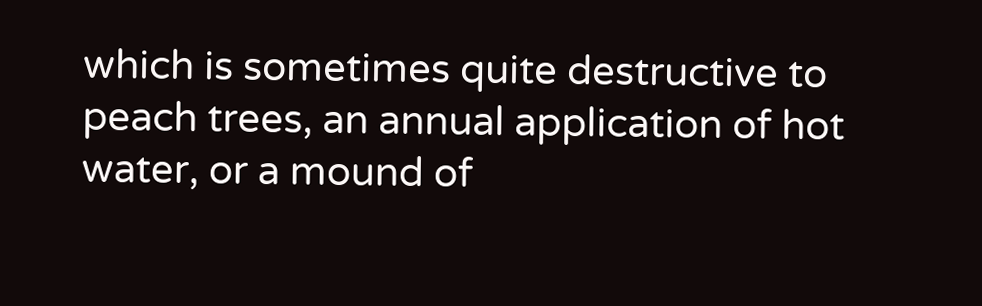which is sometimes quite destructive to peach trees, an annual application of hot water, or a mound of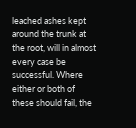leached ashes kept around the trunk at the root, will in almost every case be successful. Where either or both of these should fail, the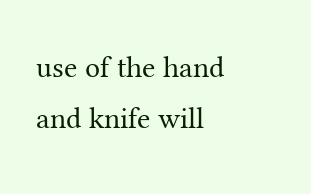use of the hand and knife will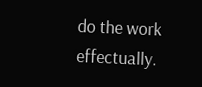do the work effectually.